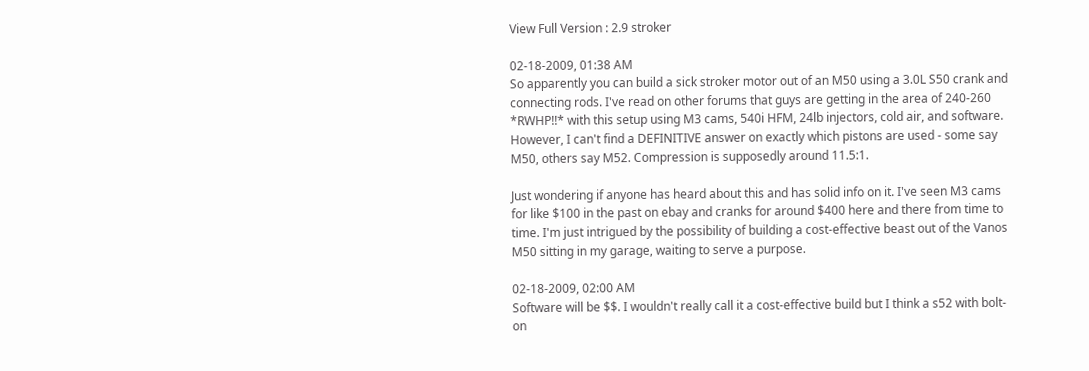View Full Version : 2.9 stroker

02-18-2009, 01:38 AM
So apparently you can build a sick stroker motor out of an M50 using a 3.0L S50 crank and connecting rods. I've read on other forums that guys are getting in the area of 240-260 *RWHP!!* with this setup using M3 cams, 540i HFM, 24lb injectors, cold air, and software. However, I can't find a DEFINITIVE answer on exactly which pistons are used - some say M50, others say M52. Compression is supposedly around 11.5:1.

Just wondering if anyone has heard about this and has solid info on it. I've seen M3 cams for like $100 in the past on ebay and cranks for around $400 here and there from time to time. I'm just intrigued by the possibility of building a cost-effective beast out of the Vanos M50 sitting in my garage, waiting to serve a purpose.

02-18-2009, 02:00 AM
Software will be $$. I wouldn't really call it a cost-effective build but I think a s52 with bolt-on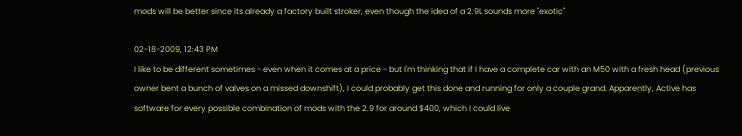mods will be better since its already a factory built stroker, even though the idea of a 2.9L sounds more "exotic"

02-18-2009, 12:43 PM
I like to be different sometimes - even when it comes at a price - but I'm thinking that if I have a complete car with an M50 with a fresh head (previous owner bent a bunch of valves on a missed downshift), I could probably get this done and running for only a couple grand. Apparently, Active has software for every possible combination of mods with the 2.9 for around $400, which I could live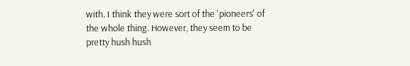with. I think they were sort of the 'pioneers' of the whole thing. However, they seem to be pretty hush hush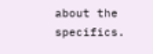about the specifics.